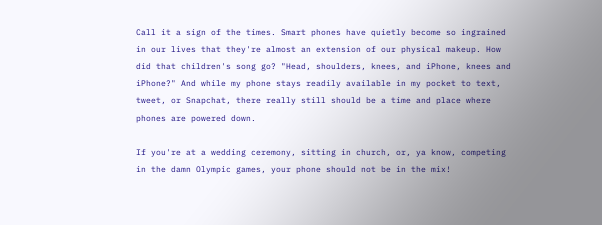Call it a sign of the times. Smart phones have quietly become so ingrained in our lives that they're almost an extension of our physical makeup. How did that children's song go? "Head, shoulders, knees, and iPhone, knees and iPhone?" And while my phone stays readily available in my pocket to text, tweet, or Snapchat, there really still should be a time and place where phones are powered down.

If you're at a wedding ceremony, sitting in church, or, ya know, competing in the damn Olympic games, your phone should not be in the mix!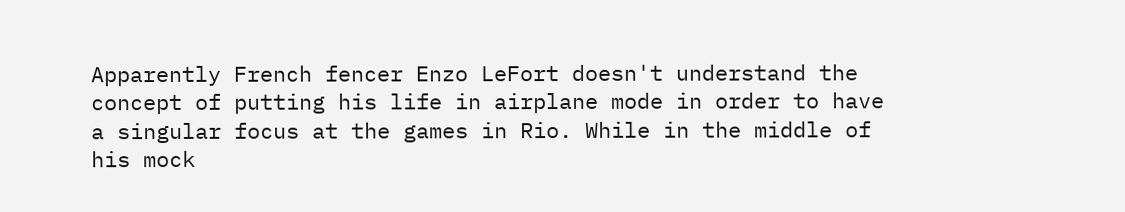Apparently French fencer Enzo LeFort doesn't understand the concept of putting his life in airplane mode in order to have a singular focus at the games in Rio. While in the middle of his mock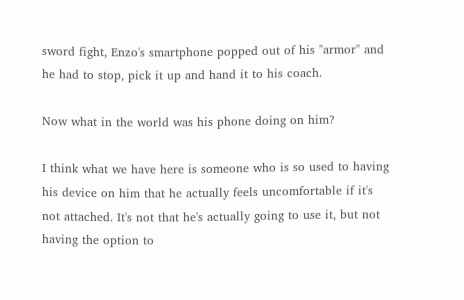sword fight, Enzo's smartphone popped out of his "armor" and he had to stop, pick it up and hand it to his coach.

Now what in the world was his phone doing on him?

I think what we have here is someone who is so used to having his device on him that he actually feels uncomfortable if it's not attached. It's not that he's actually going to use it, but not having the option to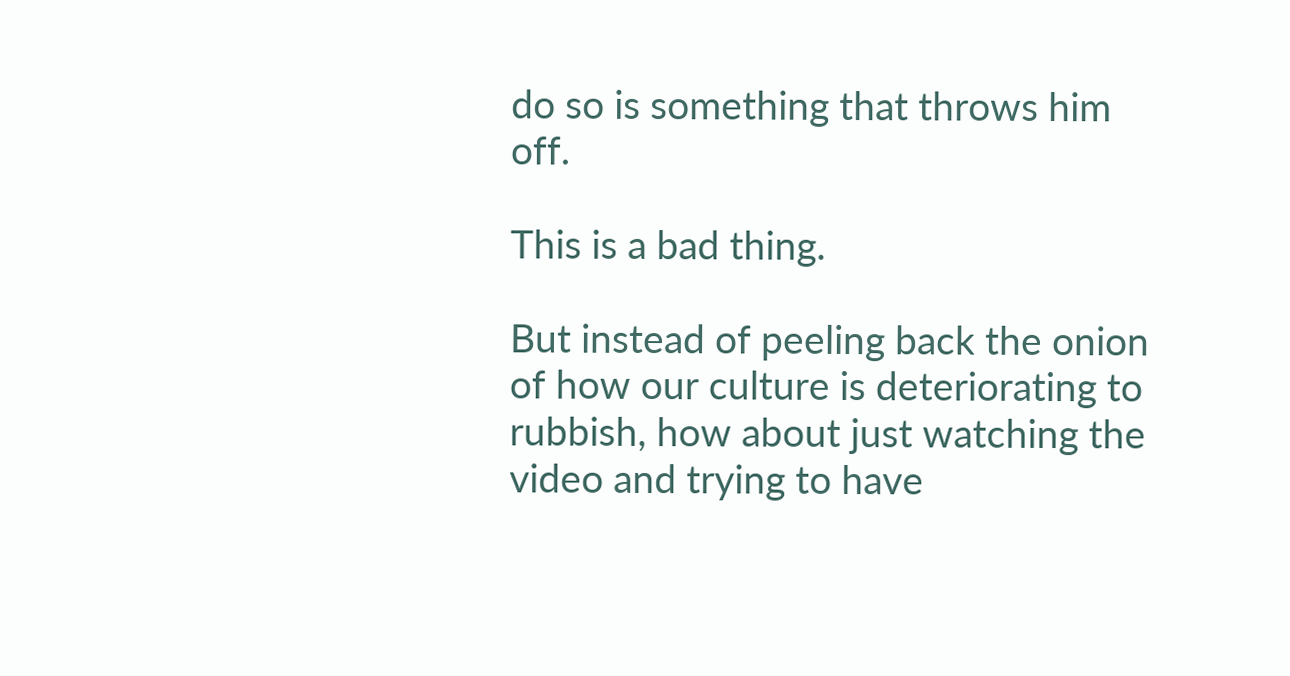do so is something that throws him off.

This is a bad thing.

But instead of peeling back the onion of how our culture is deteriorating to rubbish, how about just watching the video and trying to have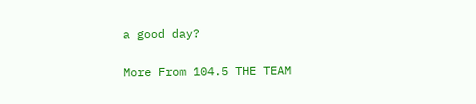a good day?

More From 104.5 THE TEAM